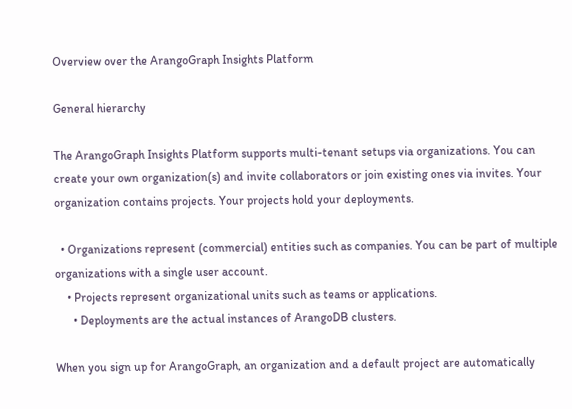Overview over the ArangoGraph Insights Platform

General hierarchy

The ArangoGraph Insights Platform supports multi-tenant setups via organizations. You can create your own organization(s) and invite collaborators or join existing ones via invites. Your organization contains projects. Your projects hold your deployments.

  • Organizations represent (commercial) entities such as companies. You can be part of multiple organizations with a single user account.
    • Projects represent organizational units such as teams or applications.
      • Deployments are the actual instances of ArangoDB clusters.

When you sign up for ArangoGraph, an organization and a default project are automatically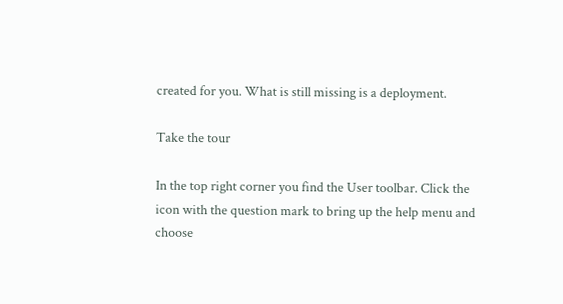created for you. What is still missing is a deployment.

Take the tour

In the top right corner you find the User toolbar. Click the icon with the question mark to bring up the help menu and choose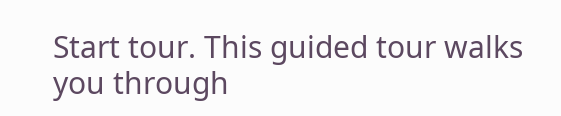Start tour. This guided tour walks you through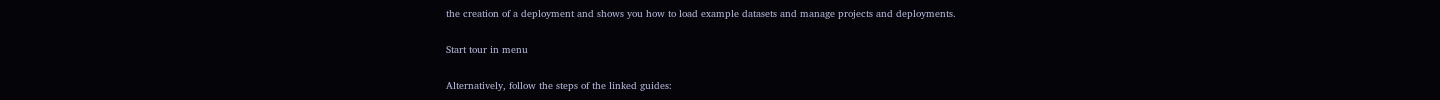the creation of a deployment and shows you how to load example datasets and manage projects and deployments.

Start tour in menu

Alternatively, follow the steps of the linked guides: